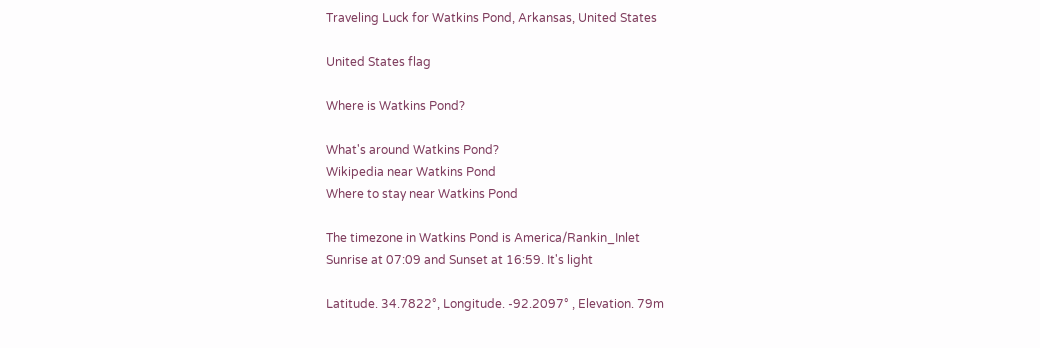Traveling Luck for Watkins Pond, Arkansas, United States

United States flag

Where is Watkins Pond?

What's around Watkins Pond?
Wikipedia near Watkins Pond
Where to stay near Watkins Pond

The timezone in Watkins Pond is America/Rankin_Inlet
Sunrise at 07:09 and Sunset at 16:59. It's light

Latitude. 34.7822°, Longitude. -92.2097° , Elevation. 79m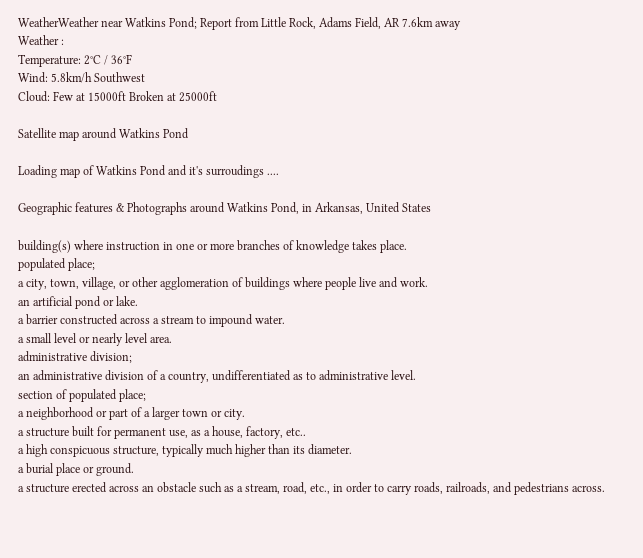WeatherWeather near Watkins Pond; Report from Little Rock, Adams Field, AR 7.6km away
Weather :
Temperature: 2°C / 36°F
Wind: 5.8km/h Southwest
Cloud: Few at 15000ft Broken at 25000ft

Satellite map around Watkins Pond

Loading map of Watkins Pond and it's surroudings ....

Geographic features & Photographs around Watkins Pond, in Arkansas, United States

building(s) where instruction in one or more branches of knowledge takes place.
populated place;
a city, town, village, or other agglomeration of buildings where people live and work.
an artificial pond or lake.
a barrier constructed across a stream to impound water.
a small level or nearly level area.
administrative division;
an administrative division of a country, undifferentiated as to administrative level.
section of populated place;
a neighborhood or part of a larger town or city.
a structure built for permanent use, as a house, factory, etc..
a high conspicuous structure, typically much higher than its diameter.
a burial place or ground.
a structure erected across an obstacle such as a stream, road, etc., in order to carry roads, railroads, and pedestrians across.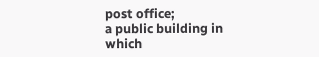post office;
a public building in which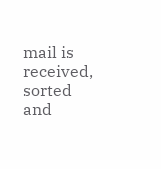mail is received, sorted and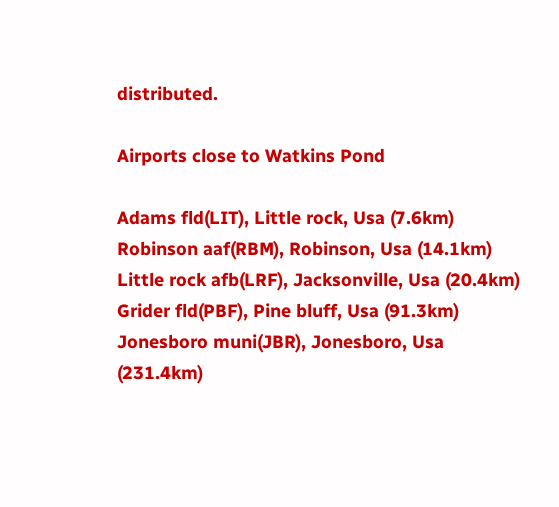distributed.

Airports close to Watkins Pond

Adams fld(LIT), Little rock, Usa (7.6km)
Robinson aaf(RBM), Robinson, Usa (14.1km)
Little rock afb(LRF), Jacksonville, Usa (20.4km)
Grider fld(PBF), Pine bluff, Usa (91.3km)
Jonesboro muni(JBR), Jonesboro, Usa (231.4km)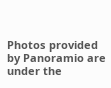Photos provided by Panoramio are under the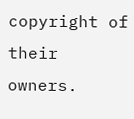copyright of their owners.